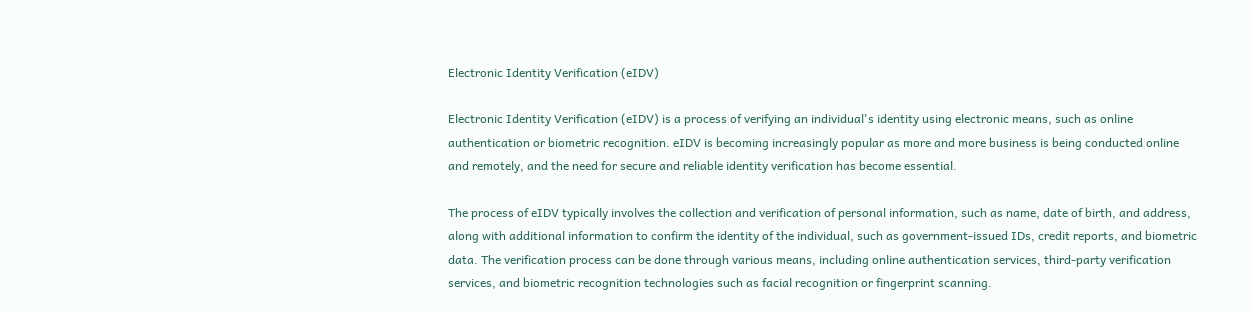Electronic Identity Verification (eIDV)

Electronic Identity Verification (eIDV) is a process of verifying an individual's identity using electronic means, such as online authentication or biometric recognition. eIDV is becoming increasingly popular as more and more business is being conducted online and remotely, and the need for secure and reliable identity verification has become essential.

The process of eIDV typically involves the collection and verification of personal information, such as name, date of birth, and address, along with additional information to confirm the identity of the individual, such as government-issued IDs, credit reports, and biometric data. The verification process can be done through various means, including online authentication services, third-party verification services, and biometric recognition technologies such as facial recognition or fingerprint scanning.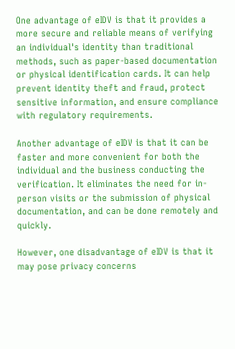One advantage of eIDV is that it provides a more secure and reliable means of verifying an individual's identity than traditional methods, such as paper-based documentation or physical identification cards. It can help prevent identity theft and fraud, protect sensitive information, and ensure compliance with regulatory requirements.

Another advantage of eIDV is that it can be faster and more convenient for both the individual and the business conducting the verification. It eliminates the need for in-person visits or the submission of physical documentation, and can be done remotely and quickly.

However, one disadvantage of eIDV is that it may pose privacy concerns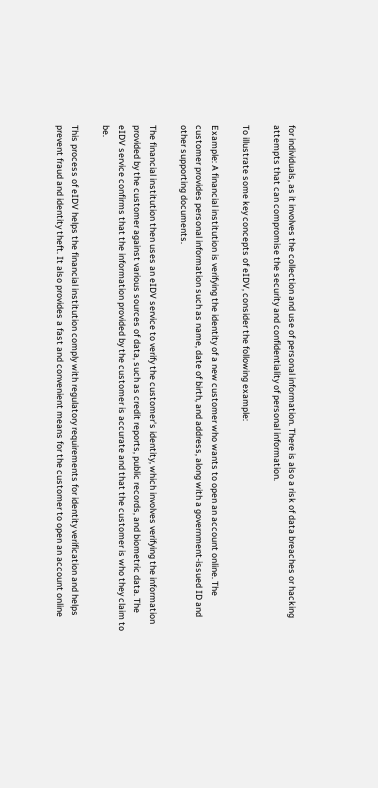for individuals, as it involves the collection and use of personal information. There is also a risk of data breaches or hacking attempts that can compromise the security and confidentiality of personal information.

To illustrate some key concepts of eIDV, consider the following example:

Example: A financial institution is verifying the identity of a new customer who wants to open an account online. The customer provides personal information such as name, date of birth, and address, along with a government-issued ID and other supporting documents.

The financial institution then uses an eIDV service to verify the customer's identity, which involves verifying the information provided by the customer against various sources of data, such as credit reports, public records, and biometric data. The eIDV service confirms that the information provided by the customer is accurate and that the customer is who they claim to be.

This process of eIDV helps the financial institution comply with regulatory requirements for identity verification and helps prevent fraud and identity theft. It also provides a fast and convenient means for the customer to open an account online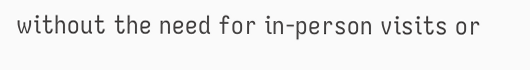without the need for in-person visits or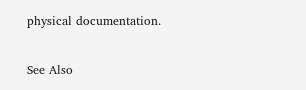physical documentation.

See Also